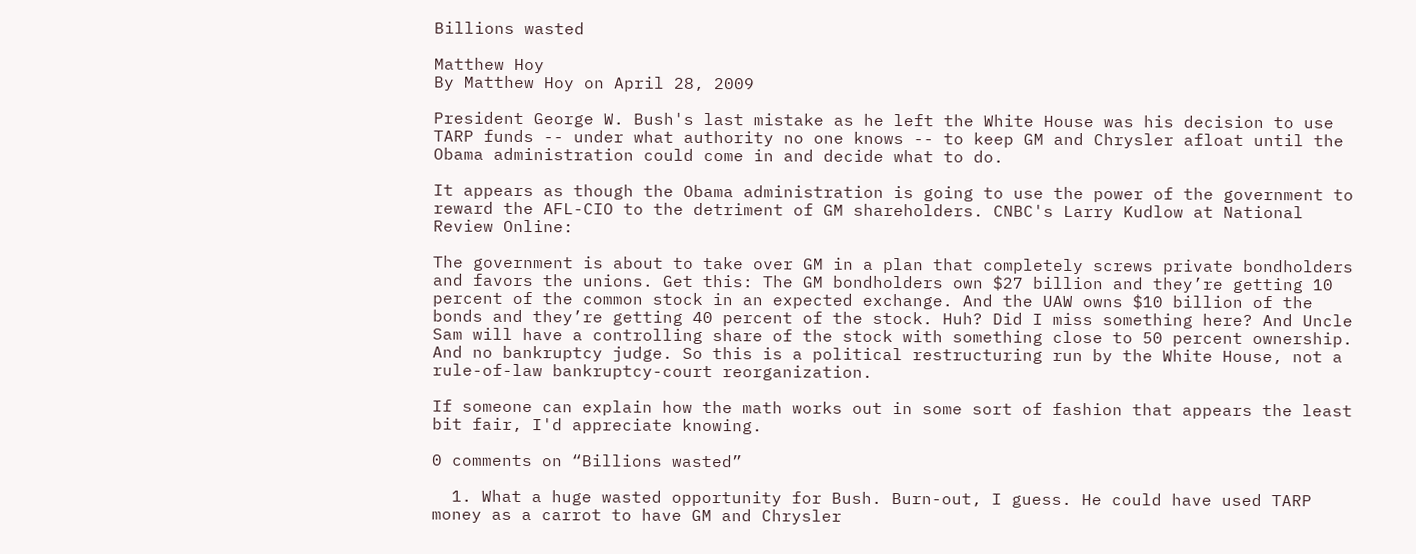Billions wasted

Matthew Hoy
By Matthew Hoy on April 28, 2009

President George W. Bush's last mistake as he left the White House was his decision to use TARP funds -- under what authority no one knows -- to keep GM and Chrysler afloat until the Obama administration could come in and decide what to do.

It appears as though the Obama administration is going to use the power of the government to reward the AFL-CIO to the detriment of GM shareholders. CNBC's Larry Kudlow at National Review Online:

The government is about to take over GM in a plan that completely screws private bondholders and favors the unions. Get this: The GM bondholders own $27 billion and they’re getting 10 percent of the common stock in an expected exchange. And the UAW owns $10 billion of the bonds and they’re getting 40 percent of the stock. Huh? Did I miss something here? And Uncle Sam will have a controlling share of the stock with something close to 50 percent ownership. And no bankruptcy judge. So this is a political restructuring run by the White House, not a rule-of-law bankruptcy-court reorganization.

If someone can explain how the math works out in some sort of fashion that appears the least bit fair, I'd appreciate knowing.

0 comments on “Billions wasted”

  1. What a huge wasted opportunity for Bush. Burn-out, I guess. He could have used TARP money as a carrot to have GM and Chrysler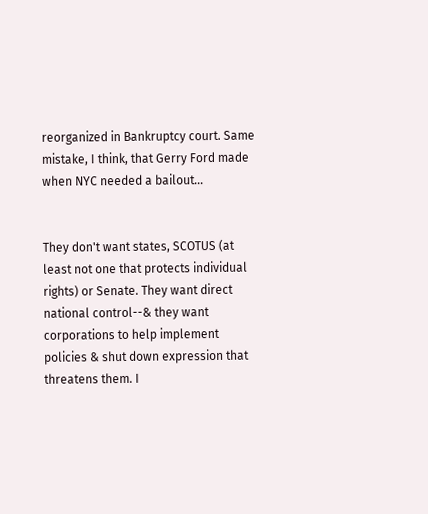reorganized in Bankruptcy court. Same mistake, I think, that Gerry Ford made when NYC needed a bailout...


They don't want states, SCOTUS (at least not one that protects individual rights) or Senate. They want direct national control--& they want corporations to help implement policies & shut down expression that threatens them. I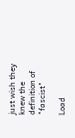just wish they knew the definition of "fascist"

Load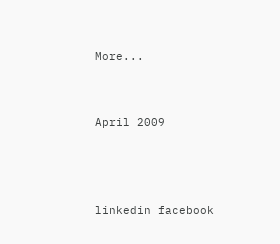More...


April 2009



linkedin facebook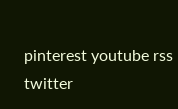pinterest youtube rss twitter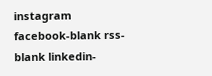instagram facebook-blank rss-blank linkedin-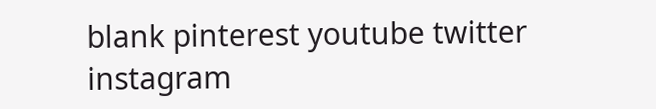blank pinterest youtube twitter instagram